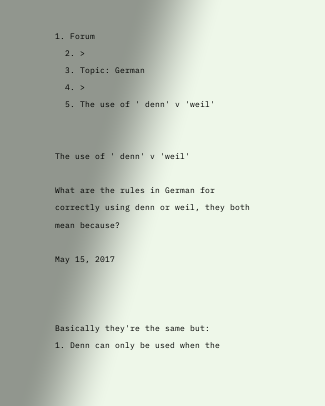1. Forum
  2. >
  3. Topic: German
  4. >
  5. The use of ' denn' v 'weil'


The use of ' denn' v 'weil'

What are the rules in German for correctly using denn or weil, they both mean because?

May 15, 2017



Basically they're the same but:
1. Denn can only be used when the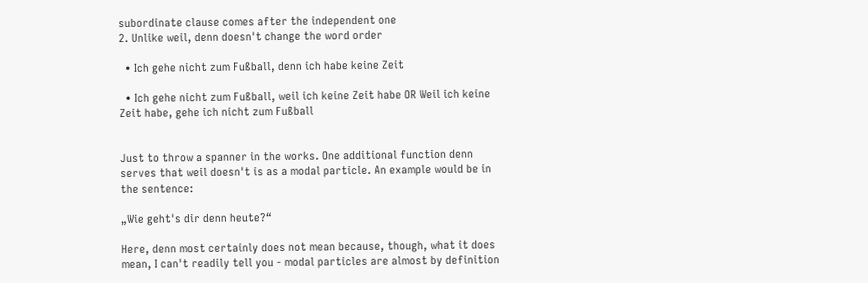subordinate clause comes after the independent one
2. Unlike weil, denn doesn't change the word order

  • Ich gehe nicht zum Fußball, denn ich habe keine Zeit

  • Ich gehe nicht zum Fußball, weil ich keine Zeit habe OR Weil ich keine Zeit habe, gehe ich nicht zum Fußball


Just to throw a spanner in the works. One additional function denn serves that weil doesn't is as a modal particle. An example would be in the sentence:

„Wie geht's dir denn heute?“

Here, denn most certainly does not mean because, though, what it does mean, I can't readily tell you - modal particles are almost by definition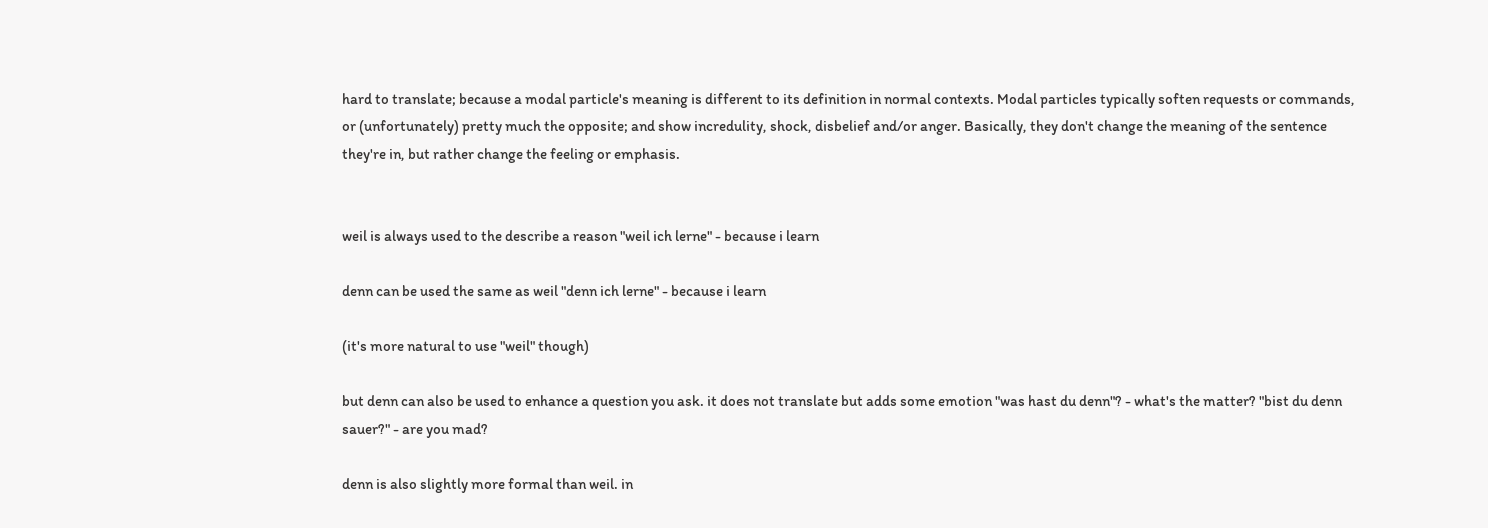hard to translate; because a modal particle's meaning is different to its definition in normal contexts. Modal particles typically soften requests or commands, or (unfortunately) pretty much the opposite; and show incredulity, shock, disbelief and/or anger. Basically, they don't change the meaning of the sentence they're in, but rather change the feeling or emphasis.


weil is always used to the describe a reason "weil ich lerne" - because i learn

denn can be used the same as weil "denn ich lerne" - because i learn

(it's more natural to use "weil" though)

but denn can also be used to enhance a question you ask. it does not translate but adds some emotion "was hast du denn"? - what's the matter? "bist du denn sauer?" - are you mad?

denn is also slightly more formal than weil. in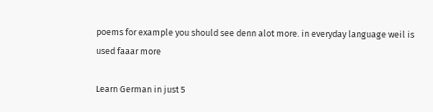poems for example you should see denn alot more. in everyday language weil is used faaar more

Learn German in just 5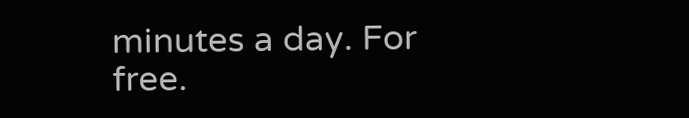minutes a day. For free.